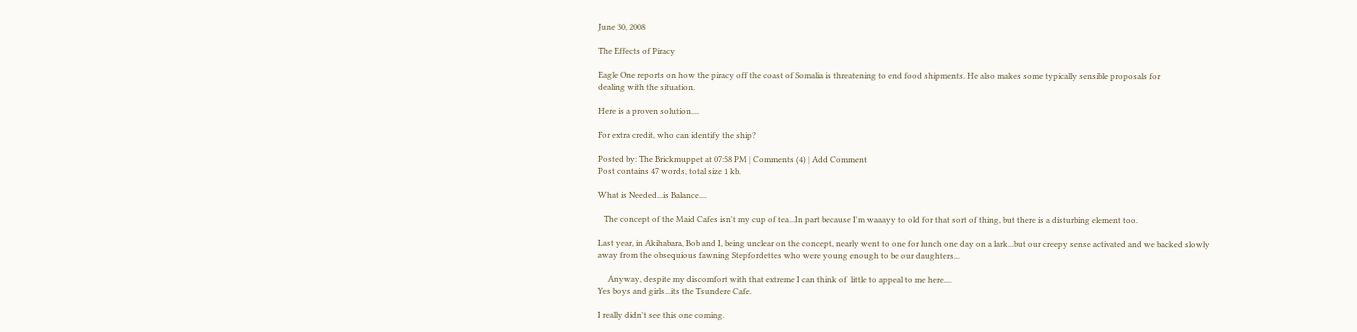June 30, 2008

The Effects of Piracy

Eagle One reports on how the piracy off the coast of Somalia is threatening to end food shipments. He also makes some typically sensible proposals for
dealing with the situation.

Here is a proven solution....

For extra credit, who can identify the ship?

Posted by: The Brickmuppet at 07:58 PM | Comments (4) | Add Comment
Post contains 47 words, total size 1 kb.

What is Needed...is Balance....

   The concept of the Maid Cafes isn't my cup of tea...In part because I'm waaayy to old for that sort of thing, but there is a disturbing element too.

Last year, in Akihabara, Bob and I, being unclear on the concept, nearly went to one for lunch one day on a lark...but our creepy sense activated and we backed slowly away from the obsequious fawning Stepfordettes who were young enough to be our daughters...

     Anyway, despite my discomfort with that extreme I can think of  little to appeal to me here....
Yes boys and girls...its the Tsundere Cafe.

I really didn't see this one coming.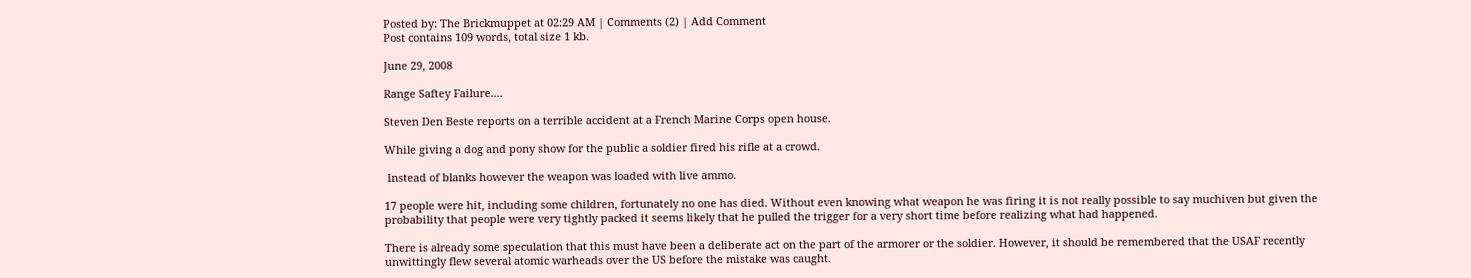Posted by: The Brickmuppet at 02:29 AM | Comments (2) | Add Comment
Post contains 109 words, total size 1 kb.

June 29, 2008

Range Saftey Failure....

Steven Den Beste reports on a terrible accident at a French Marine Corps open house.

While giving a dog and pony show for the public a soldier fired his rifle at a crowd.

 Instead of blanks however the weapon was loaded with live ammo.

17 people were hit, including some children, fortunately no one has died. Without even knowing what weapon he was firing it is not really possible to say muchiven but given the probability that people were very tightly packed it seems likely that he pulled the trigger for a very short time before realizing what had happened.

There is already some speculation that this must have been a deliberate act on the part of the armorer or the soldier. However, it should be remembered that the USAF recently unwittingly flew several atomic warheads over the US before the mistake was caught.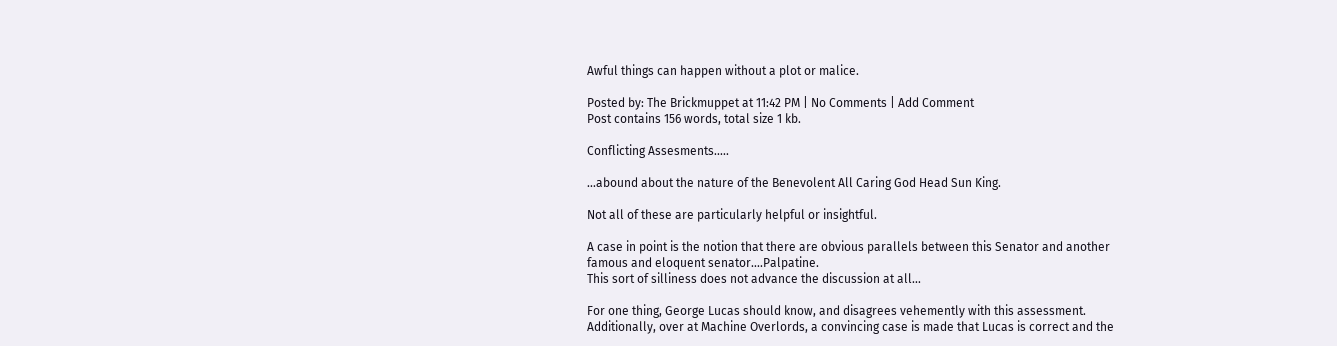Awful things can happen without a plot or malice.

Posted by: The Brickmuppet at 11:42 PM | No Comments | Add Comment
Post contains 156 words, total size 1 kb.

Conflicting Assesments.....

...abound about the nature of the Benevolent All Caring God Head Sun King.

Not all of these are particularly helpful or insightful.

A case in point is the notion that there are obvious parallels between this Senator and another famous and eloquent senator....Palpatine.
This sort of silliness does not advance the discussion at all...

For one thing, George Lucas should know, and disagrees vehemently with this assessment. Additionally, over at Machine Overlords, a convincing case is made that Lucas is correct and the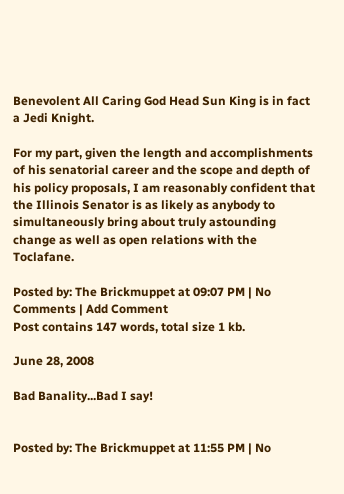Benevolent All Caring God Head Sun King is in fact a Jedi Knight.

For my part, given the length and accomplishments of his senatorial career and the scope and depth of his policy proposals, I am reasonably confident that the Illinois Senator is as likely as anybody to simultaneously bring about truly astounding change as well as open relations with the Toclafane.

Posted by: The Brickmuppet at 09:07 PM | No Comments | Add Comment
Post contains 147 words, total size 1 kb.

June 28, 2008

Bad Banality...Bad I say!


Posted by: The Brickmuppet at 11:55 PM | No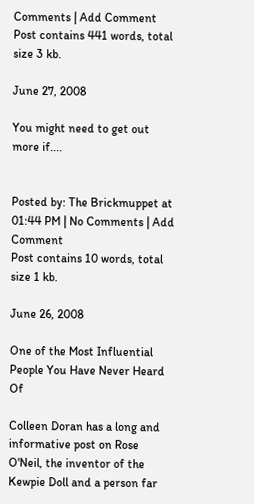Comments | Add Comment
Post contains 441 words, total size 3 kb.

June 27, 2008

You might need to get out more if....


Posted by: The Brickmuppet at 01:44 PM | No Comments | Add Comment
Post contains 10 words, total size 1 kb.

June 26, 2008

One of the Most Influential People You Have Never Heard Of

Colleen Doran has a long and informative post on Rose O'Neil, the inventor of the Kewpie Doll and a person far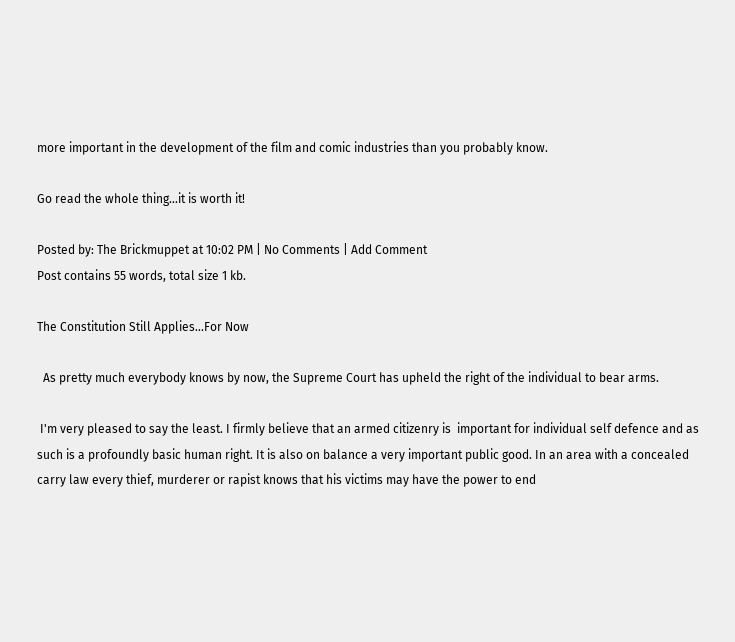more important in the development of the film and comic industries than you probably know.

Go read the whole thing...it is worth it!

Posted by: The Brickmuppet at 10:02 PM | No Comments | Add Comment
Post contains 55 words, total size 1 kb.

The Constitution Still Applies...For Now

  As pretty much everybody knows by now, the Supreme Court has upheld the right of the individual to bear arms.

 I'm very pleased to say the least. I firmly believe that an armed citizenry is  important for individual self defence and as such is a profoundly basic human right. It is also on balance a very important public good. In an area with a concealed carry law every thief, murderer or rapist knows that his victims may have the power to end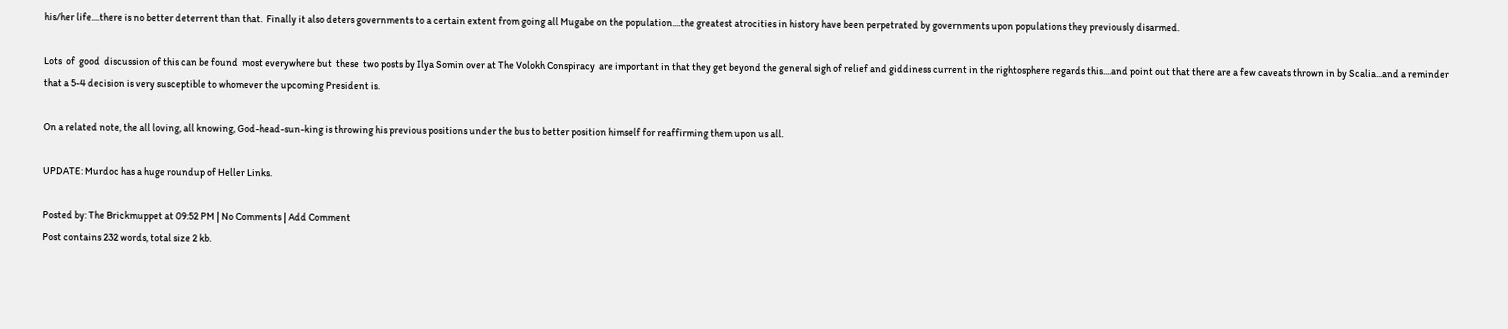his/her life....there is no better deterrent than that.  Finally it also deters governments to a certain extent from going all Mugabe on the population....the greatest atrocities in history have been perpetrated by governments upon populations they previously disarmed.

Lots  of  good  discussion of this can be found  most everywhere but  these  two posts by Ilya Somin over at The Volokh Conspiracy  are important in that they get beyond the general sigh of relief and giddiness current in the rightosphere regards this....and point out that there are a few caveats thrown in by Scalia...and a reminder that a 5-4 decision is very susceptible to whomever the upcoming President is.

On a related note, the all loving, all knowing, God-head-sun-king is throwing his previous positions under the bus to better position himself for reaffirming them upon us all.

UPDATE: Murdoc has a huge roundup of Heller Links.

Posted by: The Brickmuppet at 09:52 PM | No Comments | Add Comment
Post contains 232 words, total size 2 kb.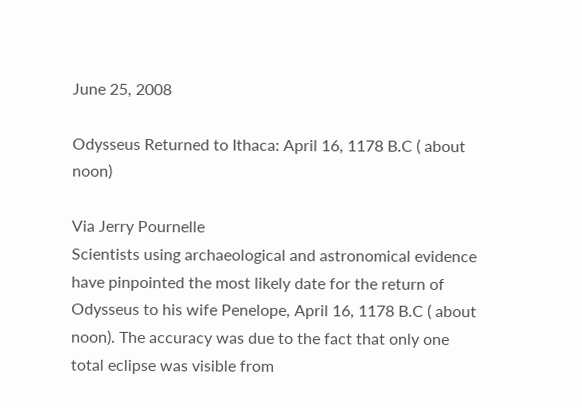June 25, 2008

Odysseus Returned to Ithaca: April 16, 1178 B.C ( about noon)

Via Jerry Pournelle
Scientists using archaeological and astronomical evidence have pinpointed the most likely date for the return of Odysseus to his wife Penelope, April 16, 1178 B.C ( about noon). The accuracy was due to the fact that only one total eclipse was visible from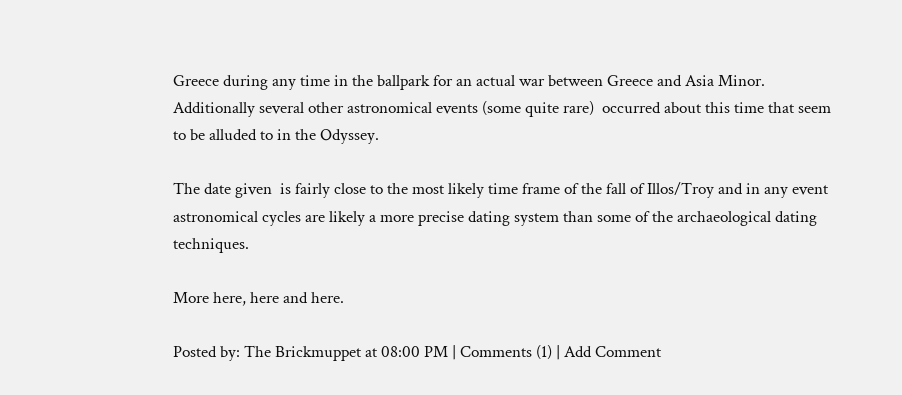Greece during any time in the ballpark for an actual war between Greece and Asia Minor. Additionally several other astronomical events (some quite rare)  occurred about this time that seem to be alluded to in the Odyssey.

The date given  is fairly close to the most likely time frame of the fall of Illos/Troy and in any event astronomical cycles are likely a more precise dating system than some of the archaeological dating techniques.

More here, here and here.

Posted by: The Brickmuppet at 08:00 PM | Comments (1) | Add Comment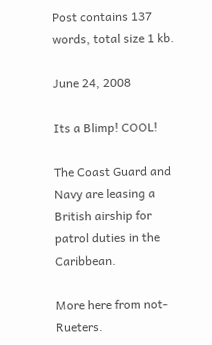Post contains 137 words, total size 1 kb.

June 24, 2008

Its a Blimp! COOL!

The Coast Guard and Navy are leasing a British airship for patrol duties in the Caribbean.

More here from not-Rueters.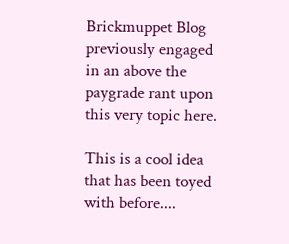Brickmuppet Blog previously engaged in an above the paygrade rant upon this very topic here.

This is a cool idea that has been toyed with before....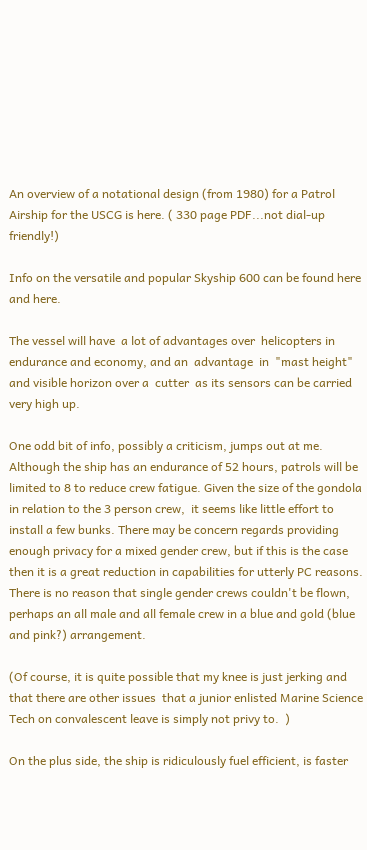An overview of a notational design (from 1980) for a Patrol Airship for the USCG is here. ( 330 page PDF...not dial-up friendly!)

Info on the versatile and popular Skyship 600 can be found here and here.

The vessel will have  a lot of advantages over  helicopters in endurance and economy, and an  advantage  in  "mast height" and visible horizon over a  cutter  as its sensors can be carried  very high up.

One odd bit of info, possibly a criticism, jumps out at me.
Although the ship has an endurance of 52 hours, patrols will be limited to 8 to reduce crew fatigue. Given the size of the gondola in relation to the 3 person crew,  it seems like little effort to install a few bunks. There may be concern regards providing enough privacy for a mixed gender crew, but if this is the case then it is a great reduction in capabilities for utterly PC reasons. There is no reason that single gender crews couldn't be flown, perhaps an all male and all female crew in a blue and gold (blue and pink?) arrangement.

(Of course, it is quite possible that my knee is just jerking and that there are other issues  that a junior enlisted Marine Science Tech on convalescent leave is simply not privy to.  )

On the plus side, the ship is ridiculously fuel efficient, is faster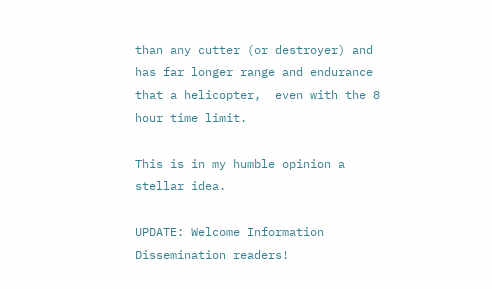than any cutter (or destroyer) and has far longer range and endurance that a helicopter,  even with the 8 hour time limit.

This is in my humble opinion a stellar idea.

UPDATE: Welcome Information Dissemination readers!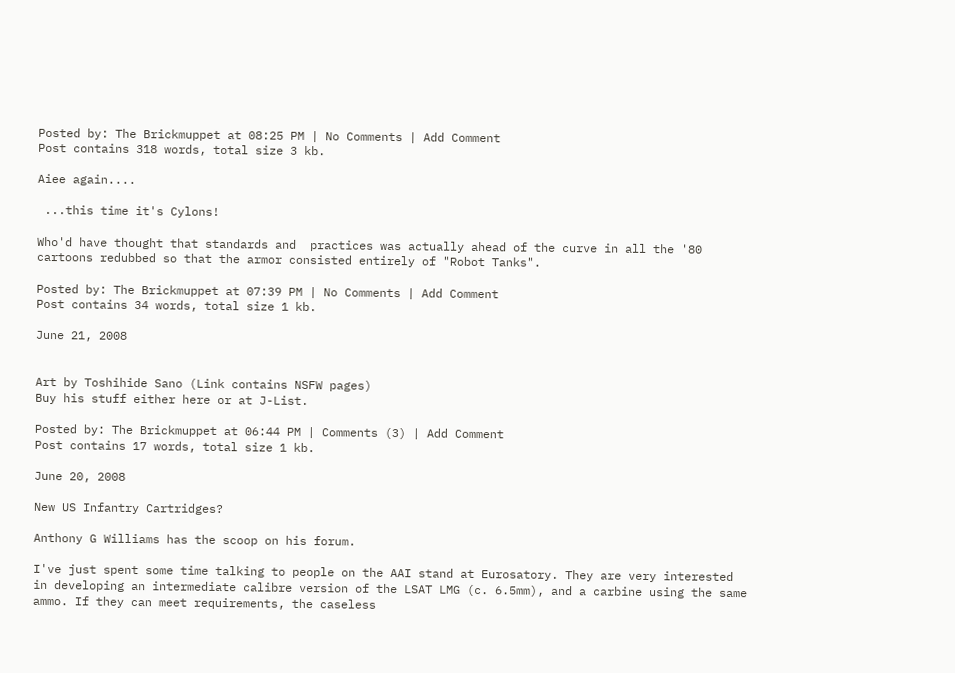Posted by: The Brickmuppet at 08:25 PM | No Comments | Add Comment
Post contains 318 words, total size 3 kb.

Aiee again....

 ...this time it's Cylons!

Who'd have thought that standards and  practices was actually ahead of the curve in all the '80 cartoons redubbed so that the armor consisted entirely of "Robot Tanks".

Posted by: The Brickmuppet at 07:39 PM | No Comments | Add Comment
Post contains 34 words, total size 1 kb.

June 21, 2008


Art by Toshihide Sano (Link contains NSFW pages)
Buy his stuff either here or at J-List.

Posted by: The Brickmuppet at 06:44 PM | Comments (3) | Add Comment
Post contains 17 words, total size 1 kb.

June 20, 2008

New US Infantry Cartridges?

Anthony G Williams has the scoop on his forum.

I've just spent some time talking to people on the AAI stand at Eurosatory. They are very interested in developing an intermediate calibre version of the LSAT LMG (c. 6.5mm), and a carbine using the same ammo. If they can meet requirements, the caseless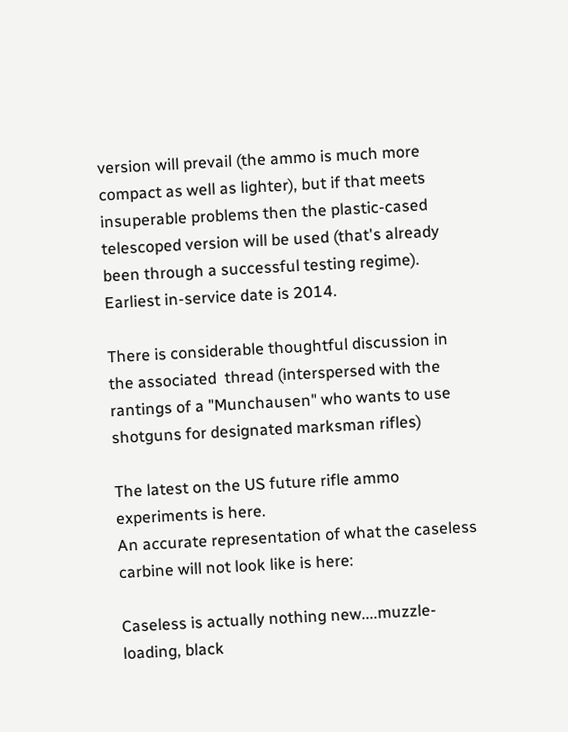version will prevail (the ammo is much more compact as well as lighter), but if that meets insuperable problems then the plastic-cased telescoped version will be used (that's already been through a successful testing regime). Earliest in-service date is 2014.

There is considerable thoughtful discussion in the associated  thread (interspersed with the rantings of a "Munchausen" who wants to use shotguns for designated marksman rifles)

The latest on the US future rifle ammo experiments is here.
An accurate representation of what the caseless carbine will not look like is here:

Caseless is actually nothing new....muzzle-loading, black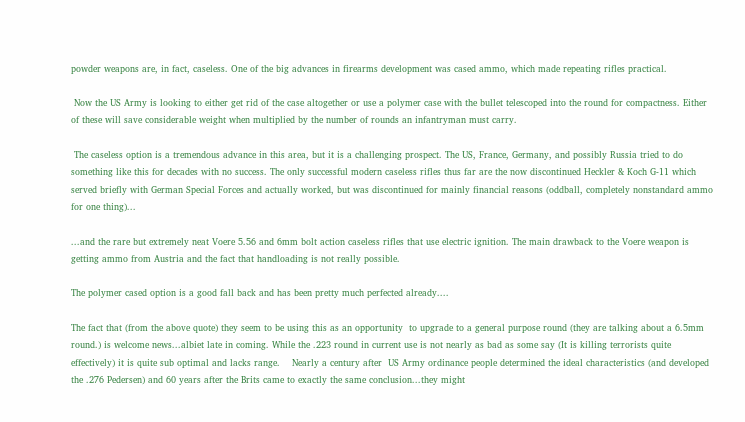powder weapons are, in fact, caseless. One of the big advances in firearms development was cased ammo, which made repeating rifles practical.

 Now the US Army is looking to either get rid of the case altogether or use a polymer case with the bullet telescoped into the round for compactness. Either of these will save considerable weight when multiplied by the number of rounds an infantryman must carry.

 The caseless option is a tremendous advance in this area, but it is a challenging prospect. The US, France, Germany, and possibly Russia tried to do something like this for decades with no success. The only successful modern caseless rifles thus far are the now discontinued Heckler & Koch G-11 which served briefly with German Special Forces and actually worked, but was discontinued for mainly financial reasons (oddball, completely nonstandard ammo  for one thing)...

...and the rare but extremely neat Voere 5.56 and 6mm bolt action caseless rifles that use electric ignition. The main drawback to the Voere weapon is getting ammo from Austria and the fact that handloading is not really possible.

The polymer cased option is a good fall back and has been pretty much perfected already....

The fact that (from the above quote) they seem to be using this as an opportunity  to upgrade to a general purpose round (they are talking about a 6.5mm round.) is welcome news...albiet late in coming. While the .223 round in current use is not nearly as bad as some say (It is killing terrorists quite effectively) it is quite sub optimal and lacks range.    Nearly a century after  US Army ordinance people determined the ideal characteristics (and developed the .276 Pedersen) and 60 years after the Brits came to exactly the same conclusion...they might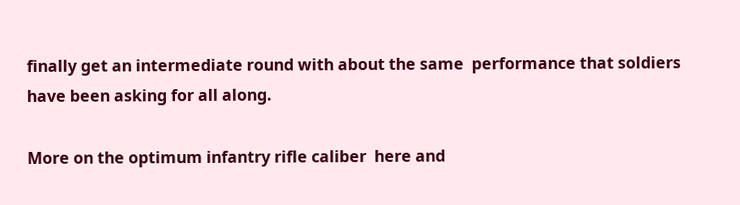finally get an intermediate round with about the same  performance that soldiers have been asking for all along.

More on the optimum infantry rifle caliber  here and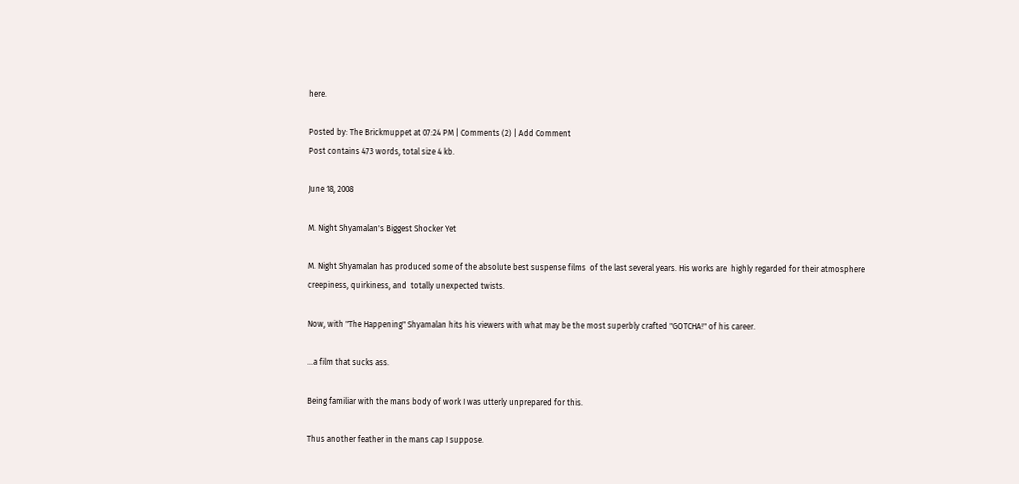here.

Posted by: The Brickmuppet at 07:24 PM | Comments (2) | Add Comment
Post contains 473 words, total size 4 kb.

June 18, 2008

M. Night Shyamalan's Biggest Shocker Yet

M. Night Shyamalan has produced some of the absolute best suspense films  of the last several years. His works are  highly regarded for their atmosphere creepiness, quirkiness, and  totally unexpected twists.

Now, with "The Happening" Shyamalan hits his viewers with what may be the most superbly crafted "GOTCHA!" of his career.

...a film that sucks ass.

Being familiar with the mans body of work I was utterly unprepared for this.

Thus another feather in the mans cap I suppose.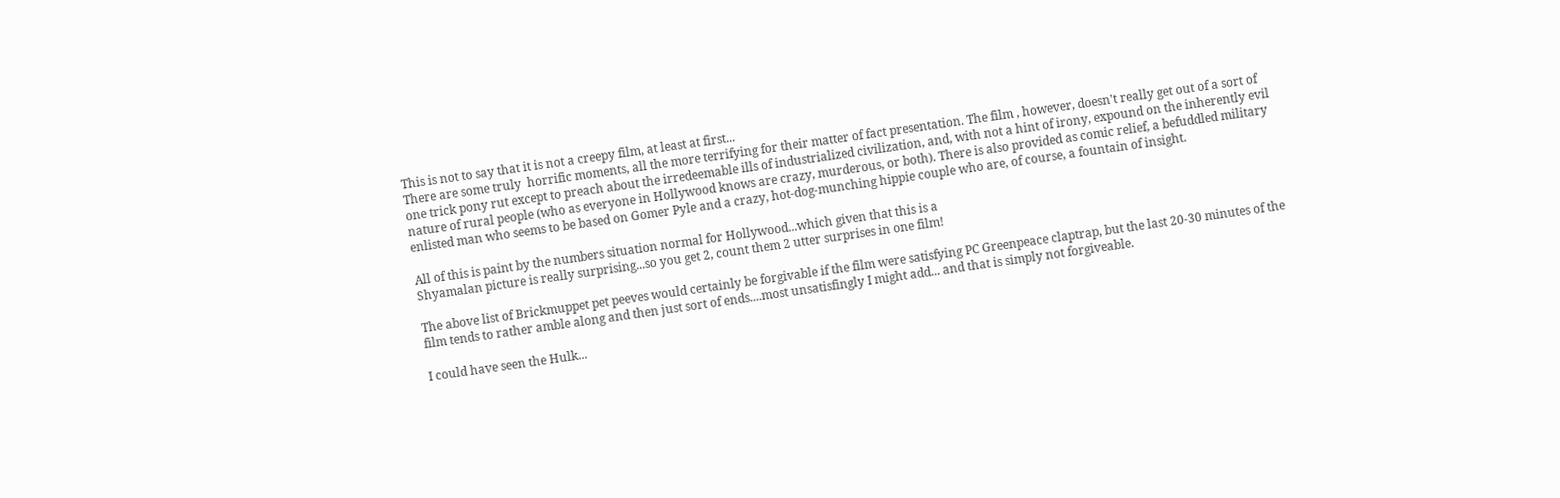This is not to say that it is not a creepy film, at least at first...
There are some truly  horrific moments, all the more terrifying for their matter of fact presentation. The film , however, doesn't really get out of a sort of one trick pony rut except to preach about the irredeemable ills of industrialized civilization, and, with not a hint of irony, expound on the inherently evil nature of rural people (who as everyone in Hollywood knows are crazy, murderous, or both). There is also provided as comic relief, a befuddled military enlisted man who seems to be based on Gomer Pyle and a crazy, hot-dog-munching hippie couple who are, of course, a fountain of insight.

All of this is paint by the numbers situation normal for Hollywood...which given that this is a
Shyamalan picture is really surprising...so you get 2, count them 2 utter surprises in one film!

The above list of Brickmuppet pet peeves would certainly be forgivable if the film were satisfying PC Greenpeace claptrap, but the last 20-30 minutes of the film tends to rather amble along and then just sort of ends....most unsatisfingly I might add... and that is simply not forgiveable.

I could have seen the Hulk...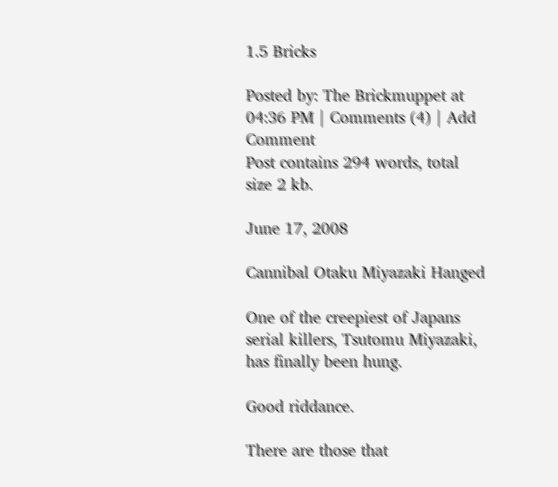1.5 Bricks

Posted by: The Brickmuppet at 04:36 PM | Comments (4) | Add Comment
Post contains 294 words, total size 2 kb.

June 17, 2008

Cannibal Otaku Miyazaki Hanged

One of the creepiest of Japans serial killers, Tsutomu Miyazaki, has finally been hung.

Good riddance.

There are those that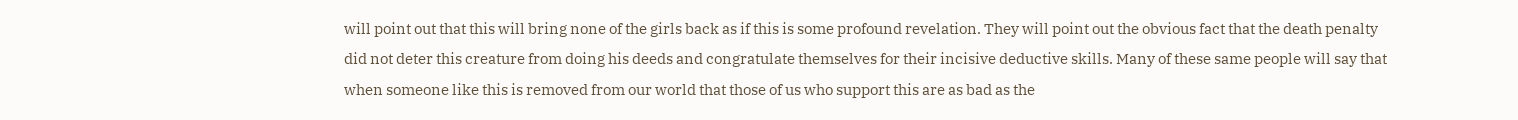will point out that this will bring none of the girls back as if this is some profound revelation. They will point out the obvious fact that the death penalty did not deter this creature from doing his deeds and congratulate themselves for their incisive deductive skills. Many of these same people will say that when someone like this is removed from our world that those of us who support this are as bad as the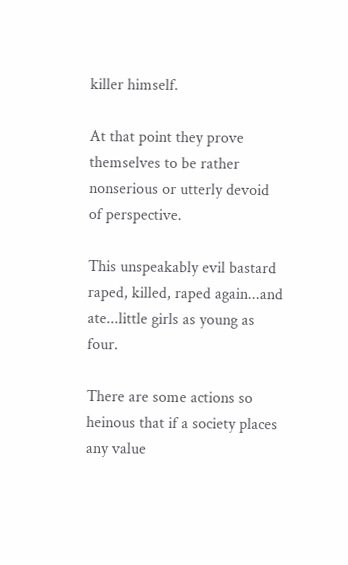killer himself.

At that point they prove themselves to be rather nonserious or utterly devoid of perspective.

This unspeakably evil bastard raped, killed, raped again...and ate...little girls as young as four.

There are some actions so heinous that if a society places any value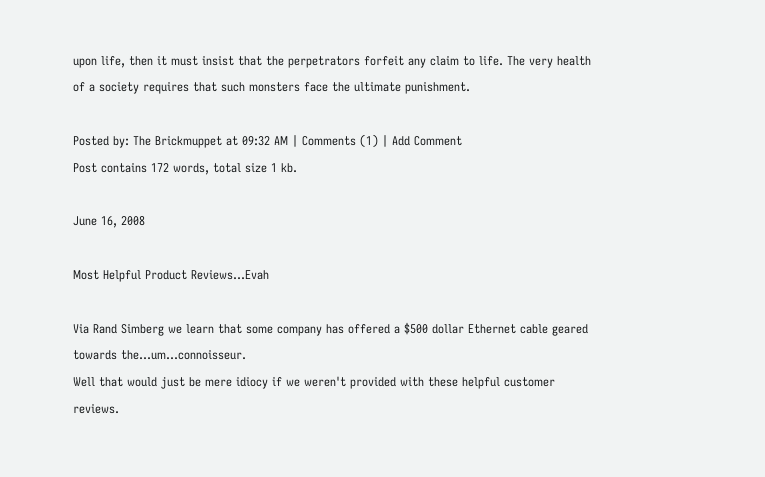upon life, then it must insist that the perpetrators forfeit any claim to life. The very health of a society requires that such monsters face the ultimate punishment.

Posted by: The Brickmuppet at 09:32 AM | Comments (1) | Add Comment
Post contains 172 words, total size 1 kb.

June 16, 2008

Most Helpful Product Reviews...Evah

Via Rand Simberg we learn that some company has offered a $500 dollar Ethernet cable geared towards the...um...connoisseur.
Well that would just be mere idiocy if we weren't provided with these helpful customer reviews.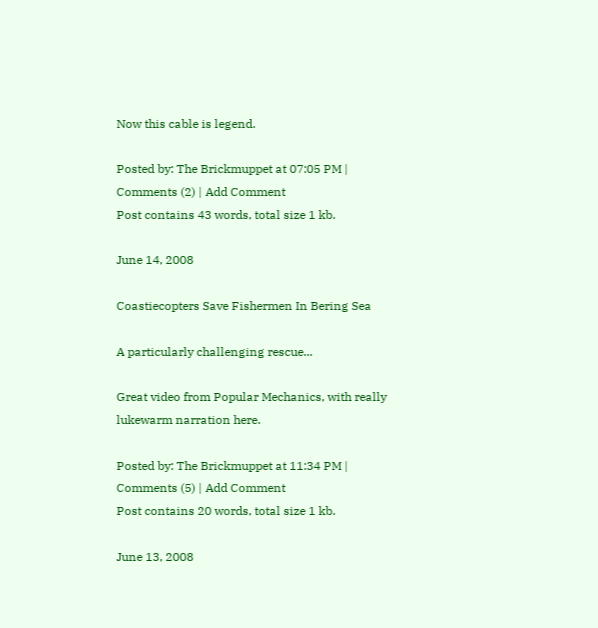Now this cable is legend.

Posted by: The Brickmuppet at 07:05 PM | Comments (2) | Add Comment
Post contains 43 words, total size 1 kb.

June 14, 2008

Coastiecopters Save Fishermen In Bering Sea

A particularly challenging rescue...

Great video from Popular Mechanics, with really lukewarm narration here.

Posted by: The Brickmuppet at 11:34 PM | Comments (5) | Add Comment
Post contains 20 words, total size 1 kb.

June 13, 2008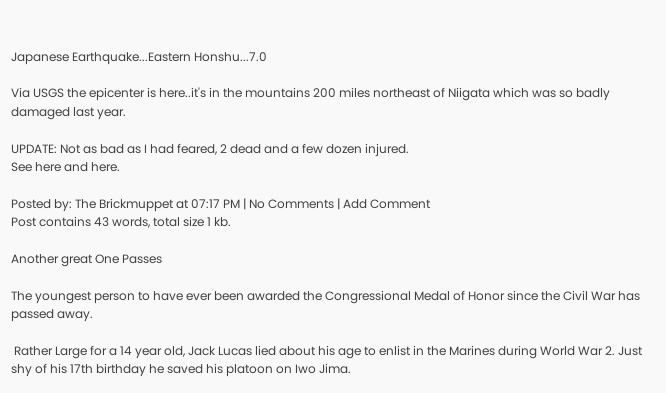Japanese Earthquake...Eastern Honshu...7.0

Via USGS the epicenter is here..it's in the mountains 200 miles northeast of Niigata which was so badly damaged last year.

UPDATE: Not as bad as I had feared, 2 dead and a few dozen injured.
See here and here.

Posted by: The Brickmuppet at 07:17 PM | No Comments | Add Comment
Post contains 43 words, total size 1 kb.

Another great One Passes

The youngest person to have ever been awarded the Congressional Medal of Honor since the Civil War has passed away.

 Rather Large for a 14 year old, Jack Lucas lied about his age to enlist in the Marines during World War 2. Just shy of his 17th birthday he saved his platoon on Iwo Jima.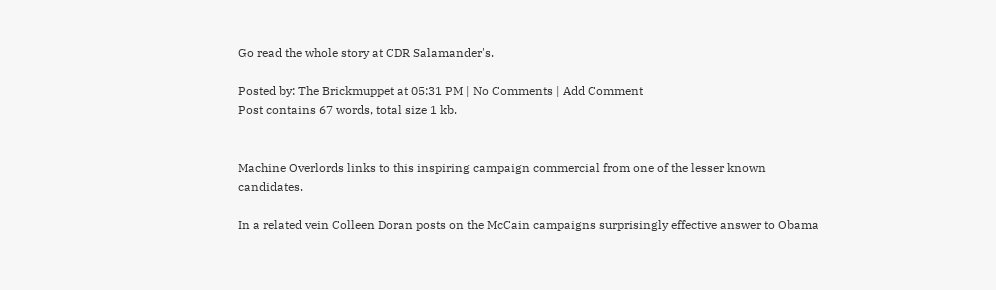Go read the whole story at CDR Salamander's.

Posted by: The Brickmuppet at 05:31 PM | No Comments | Add Comment
Post contains 67 words, total size 1 kb.


Machine Overlords links to this inspiring campaign commercial from one of the lesser known candidates.

In a related vein Colleen Doran posts on the McCain campaigns surprisingly effective answer to Obama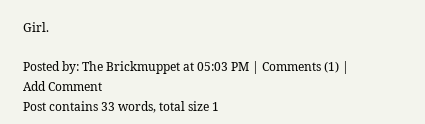Girl.

Posted by: The Brickmuppet at 05:03 PM | Comments (1) | Add Comment
Post contains 33 words, total size 1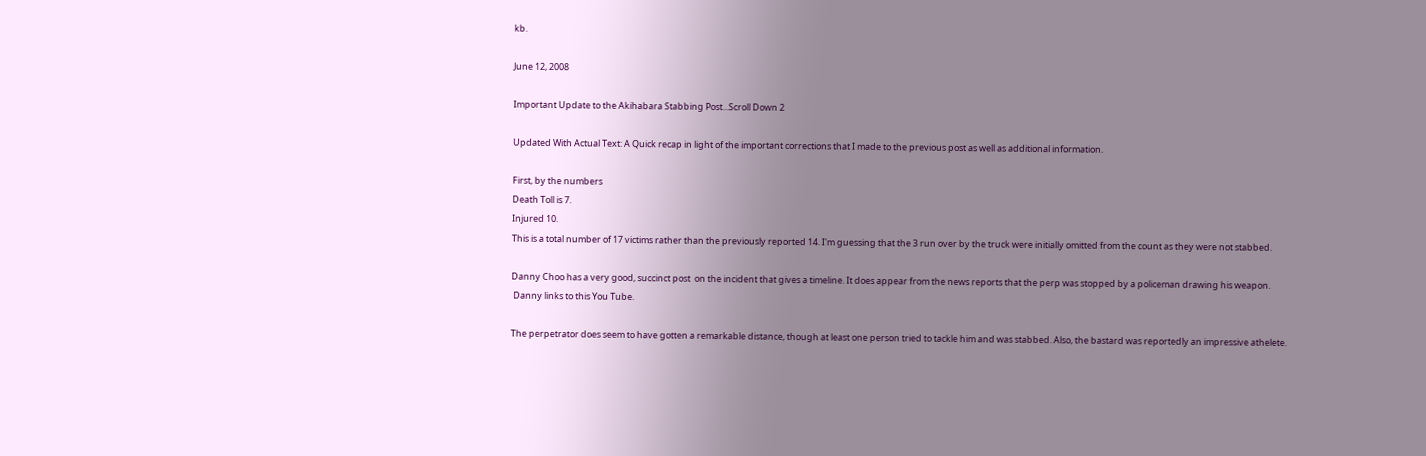kb.

June 12, 2008

Important Update to the Akihabara Stabbing Post...Scroll Down 2

Updated With Actual Text: A Quick recap in light of the important corrections that I made to the previous post as well as additional information.

First, by the numbers
Death Toll is 7.
Injured 10.
This is a total number of 17 victims rather than the previously reported 14. I'm guessing that the 3 run over by the truck were initially omitted from the count as they were not stabbed.

Danny Choo has a very good, succinct post  on the incident that gives a timeline. It does appear from the news reports that the perp was stopped by a policeman drawing his weapon.
 Danny links to this You Tube.

The perpetrator does seem to have gotten a remarkable distance, though at least one person tried to tackle him and was stabbed. Also, the bastard was reportedly an impressive athelete.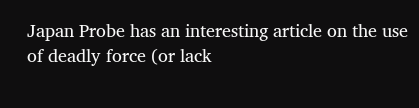Japan Probe has an interesting article on the use of deadly force (or lack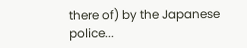there of) by the Japanese police...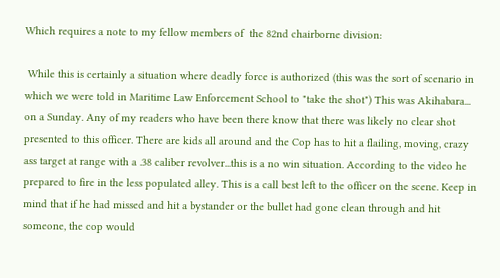Which requires a note to my fellow members of  the 82nd chairborne division:

 While this is certainly a situation where deadly force is authorized (this was the sort of scenario in which we were told in Maritime Law Enforcement School to "take the shot") This was Akihabara... on a Sunday. Any of my readers who have been there know that there was likely no clear shot presented to this officer. There are kids all around and the Cop has to hit a flailing, moving, crazy ass target at range with a .38 caliber revolver...this is a no win situation. According to the video he prepared to fire in the less populated alley. This is a call best left to the officer on the scene. Keep in mind that if he had missed and hit a bystander or the bullet had gone clean through and hit someone, the cop would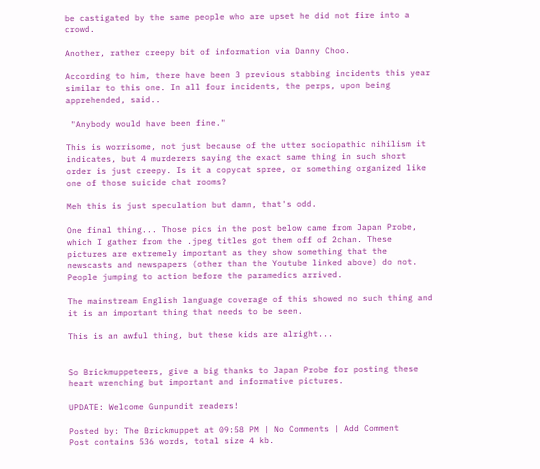be castigated by the same people who are upset he did not fire into a crowd.

Another, rather creepy bit of information via Danny Choo.

According to him, there have been 3 previous stabbing incidents this year similar to this one. In all four incidents, the perps, upon being apprehended, said..

 "Anybody would have been fine."

This is worrisome, not just because of the utter sociopathic nihilism it indicates, but 4 murderers saying the exact same thing in such short order is just creepy. Is it a copycat spree, or something organized like one of those suicide chat rooms?

Meh this is just speculation but damn, that's odd.

One final thing... Those pics in the post below came from Japan Probe, which I gather from the .jpeg titles got them off of 2chan. These pictures are extremely important as they show something that the newscasts and newspapers (other than the Youtube linked above) do not.  People jumping to action before the paramedics arrived.

The mainstream English language coverage of this showed no such thing and it is an important thing that needs to be seen.

This is an awful thing, but these kids are alright...


So Brickmuppeteers, give a big thanks to Japan Probe for posting these heart wrenching but important and informative pictures.

UPDATE: Welcome Gunpundit readers!

Posted by: The Brickmuppet at 09:58 PM | No Comments | Add Comment
Post contains 536 words, total size 4 kb.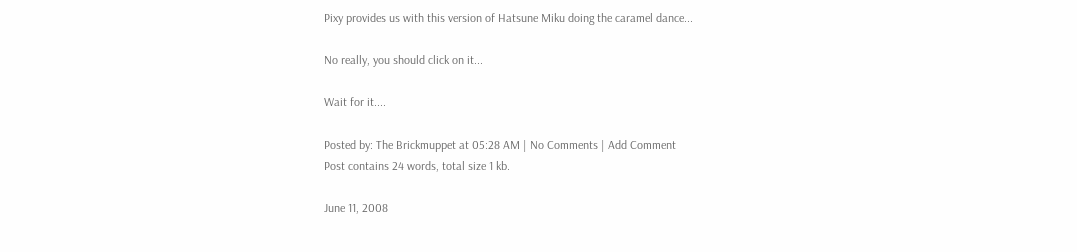Pixy provides us with this version of Hatsune Miku doing the caramel dance...

No really, you should click on it...

Wait for it....

Posted by: The Brickmuppet at 05:28 AM | No Comments | Add Comment
Post contains 24 words, total size 1 kb.

June 11, 2008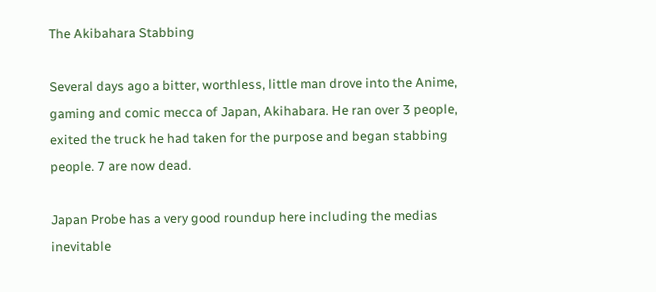The Akibahara Stabbing

Several days ago a bitter, worthless, little man drove into the Anime, gaming and comic mecca of Japan, Akihabara. He ran over 3 people, exited the truck he had taken for the purpose and began stabbing people. 7 are now dead.

Japan Probe has a very good roundup here including the medias inevitable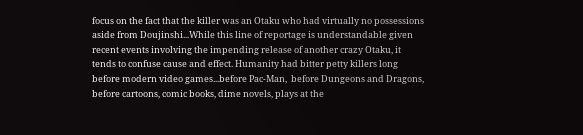focus on the fact that the killer was an Otaku who had virtually no possessions aside from Doujinshi...While this line of reportage is understandable given recent events involving the impending release of another crazy Otaku, it tends to confuse cause and effect. Humanity had bitter petty killers long before modern video games...before Pac-Man,  before Dungeons and Dragons, before cartoons, comic books, dime novels, plays at the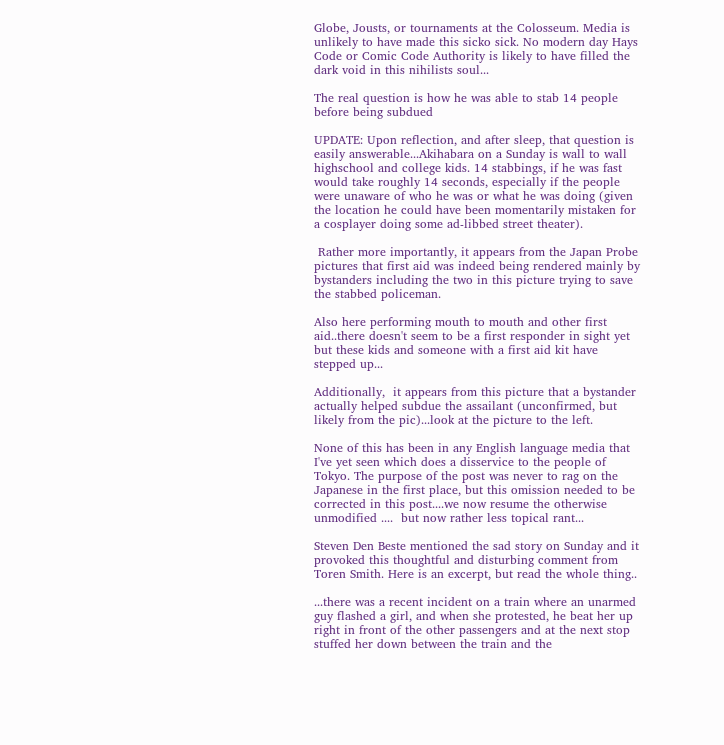Globe, Jousts, or tournaments at the Colosseum. Media is unlikely to have made this sicko sick. No modern day Hays Code or Comic Code Authority is likely to have filled the dark void in this nihilists soul...

The real question is how he was able to stab 14 people before being subdued

UPDATE: Upon reflection, and after sleep, that question is easily answerable...Akihabara on a Sunday is wall to wall highschool and college kids. 14 stabbings, if he was fast would take roughly 14 seconds, especially if the people were unaware of who he was or what he was doing (given the location he could have been momentarily mistaken for a cosplayer doing some ad-libbed street theater).

 Rather more importantly, it appears from the Japan Probe pictures that first aid was indeed being rendered mainly by bystanders including the two in this picture trying to save the stabbed policeman.

Also here performing mouth to mouth and other first aid..there doesn't seem to be a first responder in sight yet but these kids and someone with a first aid kit have stepped up...

Additionally,  it appears from this picture that a bystander actually helped subdue the assailant (unconfirmed, but likely from the pic)...look at the picture to the left.

None of this has been in any English language media that I've yet seen which does a disservice to the people of Tokyo. The purpose of the post was never to rag on the Japanese in the first place, but this omission needed to be corrected in this post....we now resume the otherwise unmodified ....  but now rather less topical rant...

Steven Den Beste mentioned the sad story on Sunday and it provoked this thoughtful and disturbing comment from Toren Smith. Here is an excerpt, but read the whole thing..

...there was a recent incident on a train where an unarmed guy flashed a girl, and when she protested, he beat her up right in front of the other passengers and at the next stop stuffed her down between the train and the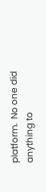platform.  No one did anything to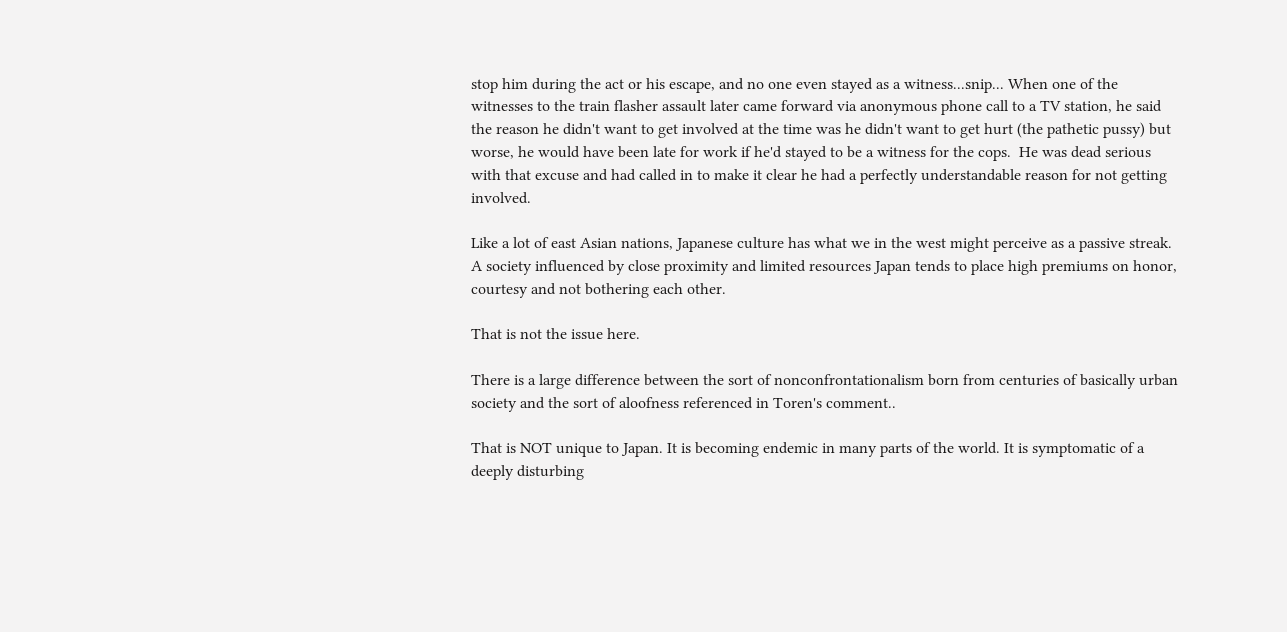stop him during the act or his escape, and no one even stayed as a witness...snip... When one of the witnesses to the train flasher assault later came forward via anonymous phone call to a TV station, he said the reason he didn't want to get involved at the time was he didn't want to get hurt (the pathetic pussy) but worse, he would have been late for work if he'd stayed to be a witness for the cops.  He was dead serious with that excuse and had called in to make it clear he had a perfectly understandable reason for not getting involved.

Like a lot of east Asian nations, Japanese culture has what we in the west might perceive as a passive streak. A society influenced by close proximity and limited resources Japan tends to place high premiums on honor, courtesy and not bothering each other.

That is not the issue here.

There is a large difference between the sort of nonconfrontationalism born from centuries of basically urban society and the sort of aloofness referenced in Toren's comment..

That is NOT unique to Japan. It is becoming endemic in many parts of the world. It is symptomatic of a deeply disturbing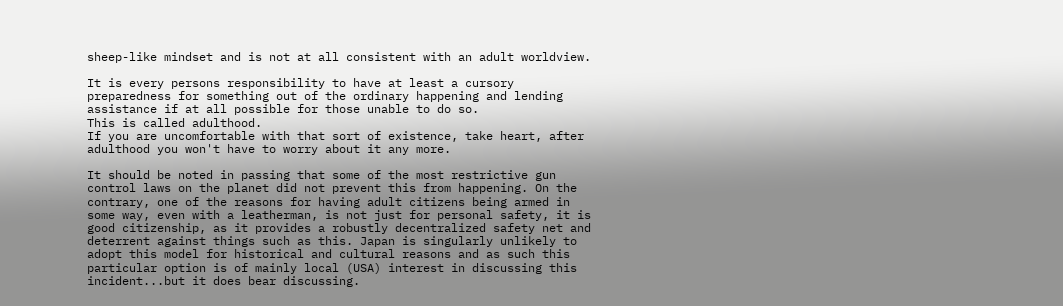sheep-like mindset and is not at all consistent with an adult worldview.

It is every persons responsibility to have at least a cursory preparedness for something out of the ordinary happening and lending assistance if at all possible for those unable to do so.
This is called adulthood.
If you are uncomfortable with that sort of existence, take heart, after adulthood you won't have to worry about it any more.

It should be noted in passing that some of the most restrictive gun control laws on the planet did not prevent this from happening. On the contrary, one of the reasons for having adult citizens being armed in some way, even with a leatherman, is not just for personal safety, it is good citizenship, as it provides a robustly decentralized safety net and deterrent against things such as this. Japan is singularly unlikely to adopt this model for historical and cultural reasons and as such this particular option is of mainly local (USA) interest in discussing this incident...but it does bear discussing.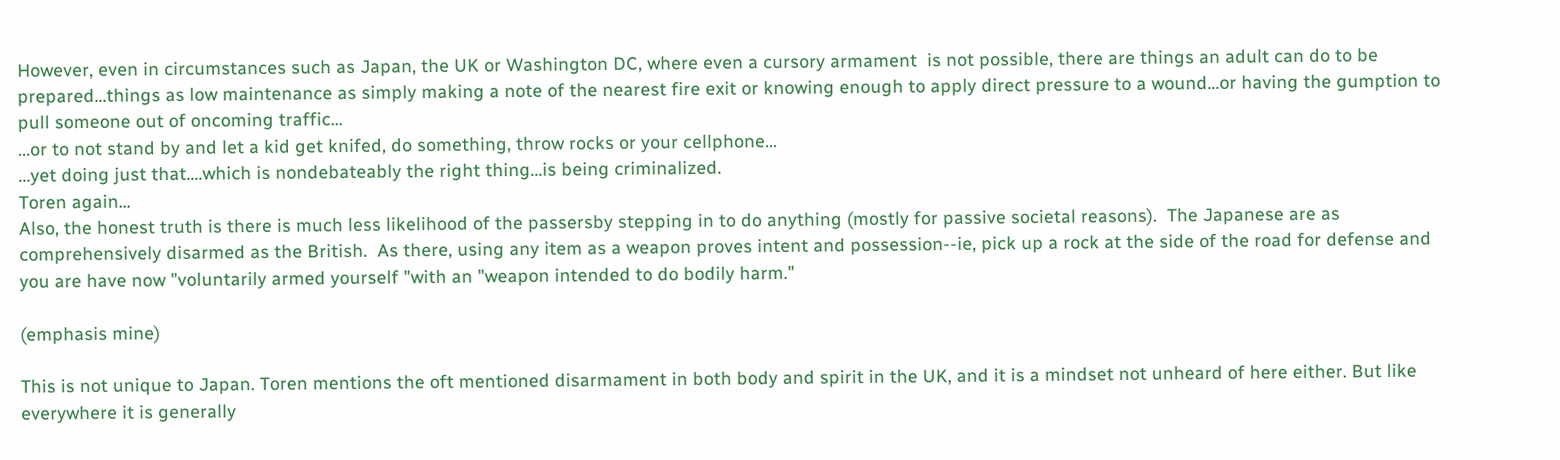However, even in circumstances such as Japan, the UK or Washington DC, where even a cursory armament  is not possible, there are things an adult can do to be prepared...things as low maintenance as simply making a note of the nearest fire exit or knowing enough to apply direct pressure to a wound...or having the gumption to pull someone out of oncoming traffic...
...or to not stand by and let a kid get knifed, do something, throw rocks or your cellphone...
...yet doing just that....which is nondebateably the right thing...is being criminalized.
Toren again...
Also, the honest truth is there is much less likelihood of the passersby stepping in to do anything (mostly for passive societal reasons).  The Japanese are as comprehensively disarmed as the British.  As there, using any item as a weapon proves intent and possession--ie, pick up a rock at the side of the road for defense and you are have now "voluntarily armed yourself "with an "weapon intended to do bodily harm."

(emphasis mine)

This is not unique to Japan. Toren mentions the oft mentioned disarmament in both body and spirit in the UK, and it is a mindset not unheard of here either. But like everywhere it is generally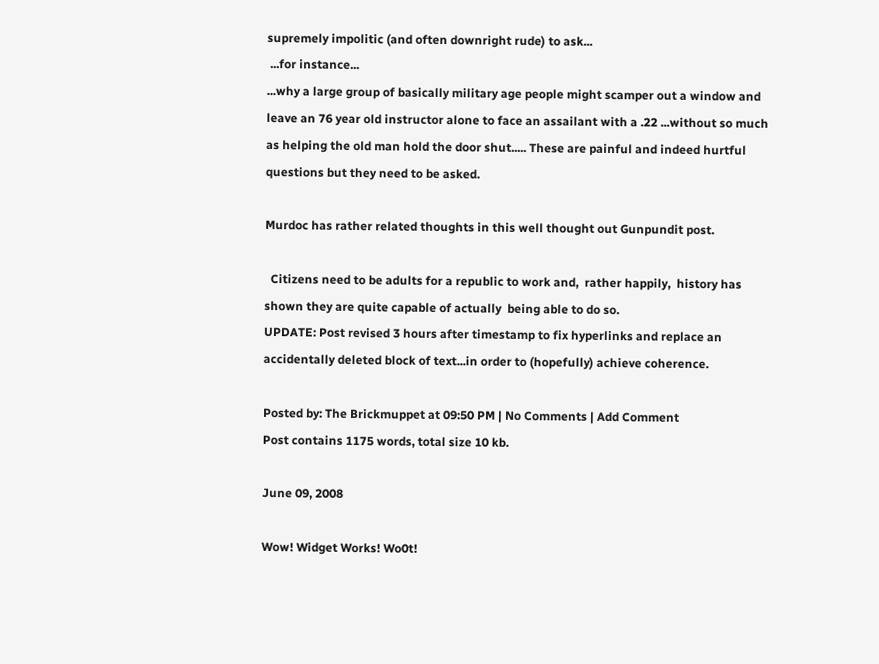supremely impolitic (and often downright rude) to ask...
 ...for instance...
...why a large group of basically military age people might scamper out a window and leave an 76 year old instructor alone to face an assailant with a .22 ...without so much as helping the old man hold the door shut..... These are painful and indeed hurtful questions but they need to be asked.

Murdoc has rather related thoughts in this well thought out Gunpundit post.

  Citizens need to be adults for a republic to work and,  rather happily,  history has shown they are quite capable of actually  being able to do so.
UPDATE: Post revised 3 hours after timestamp to fix hyperlinks and replace an accidentally deleted block of text...in order to (hopefully) achieve coherence.

Posted by: The Brickmuppet at 09:50 PM | No Comments | Add Comment
Post contains 1175 words, total size 10 kb.

June 09, 2008

Wow! Widget Works! Wo0t!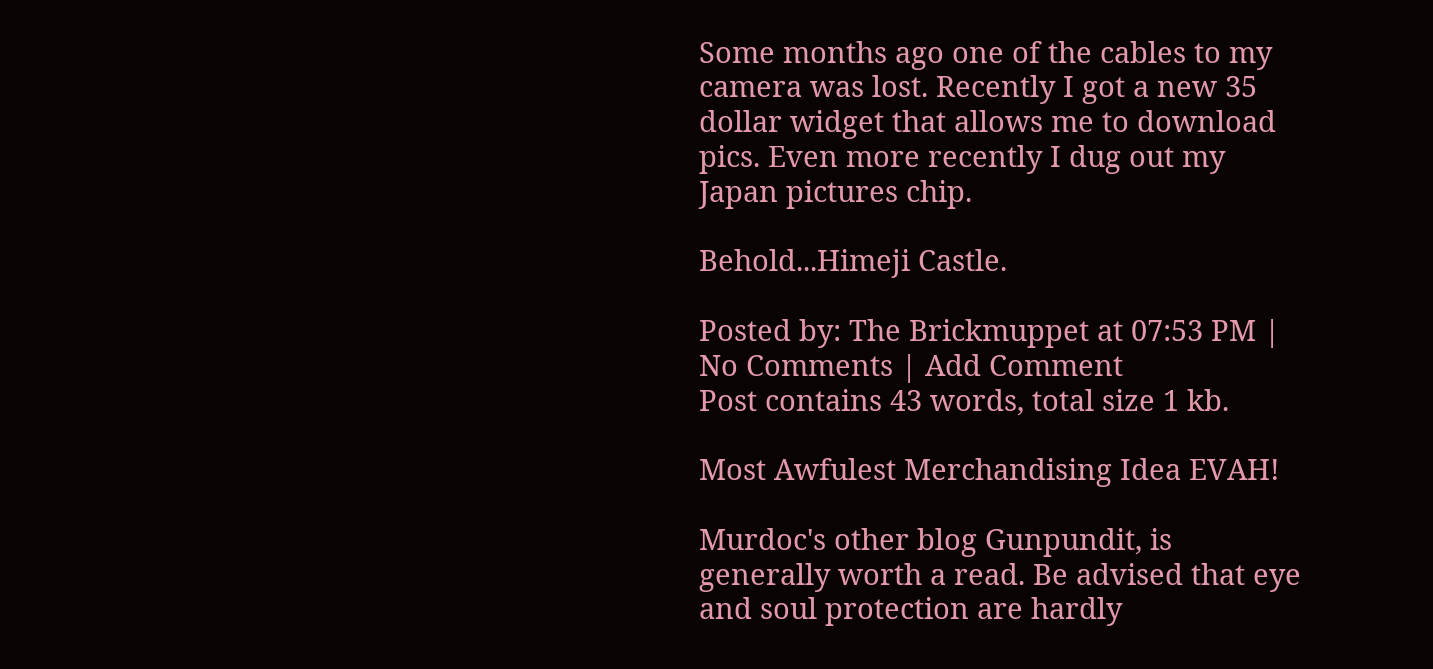Some months ago one of the cables to my camera was lost. Recently I got a new 35 dollar widget that allows me to download pics. Even more recently I dug out my Japan pictures chip.

Behold...Himeji Castle.

Posted by: The Brickmuppet at 07:53 PM | No Comments | Add Comment
Post contains 43 words, total size 1 kb.

Most Awfulest Merchandising Idea EVAH!

Murdoc's other blog Gunpundit, is generally worth a read. Be advised that eye and soul protection are hardly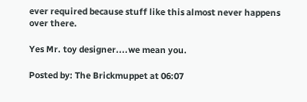ever required because stuff like this almost never happens over there.

Yes Mr. toy designer....we mean you.

Posted by: The Brickmuppet at 06:07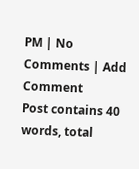PM | No Comments | Add Comment
Post contains 40 words, total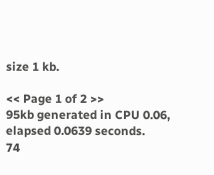size 1 kb.

<< Page 1 of 2 >>
95kb generated in CPU 0.06, elapsed 0.0639 seconds.
74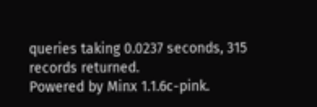queries taking 0.0237 seconds, 315 records returned.
Powered by Minx 1.1.6c-pink.